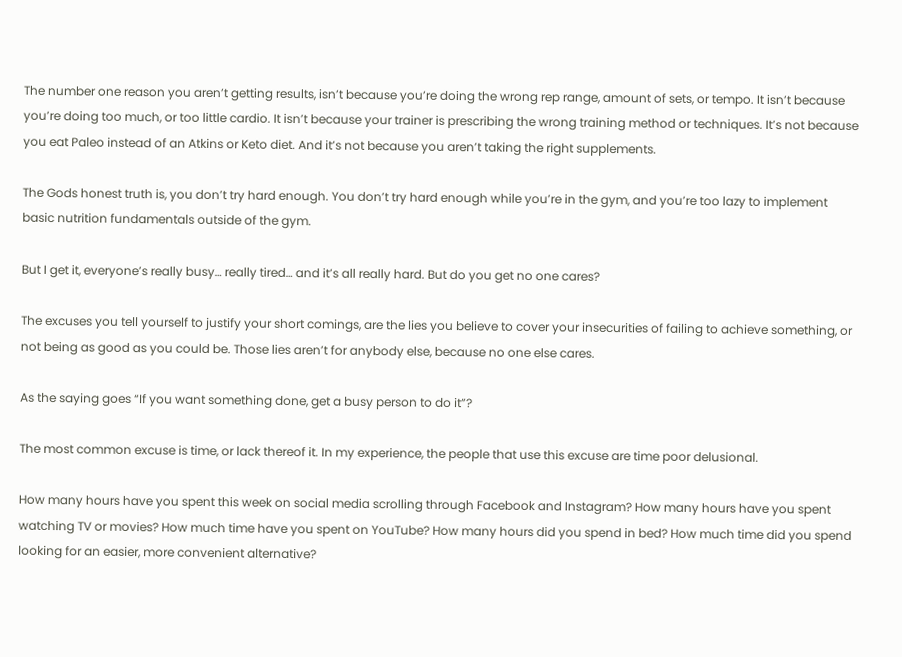The number one reason you aren’t getting results, isn’t because you’re doing the wrong rep range, amount of sets, or tempo. It isn’t because you’re doing too much, or too little cardio. It isn’t because your trainer is prescribing the wrong training method or techniques. It’s not because you eat Paleo instead of an Atkins or Keto diet. And it’s not because you aren’t taking the right supplements.

The Gods honest truth is, you don’t try hard enough. You don’t try hard enough while you’re in the gym, and you’re too lazy to implement basic nutrition fundamentals outside of the gym.

But I get it, everyone’s really busy… really tired… and it’s all really hard. But do you get no one cares?

The excuses you tell yourself to justify your short comings, are the lies you believe to cover your insecurities of failing to achieve something, or not being as good as you could be. Those lies aren’t for anybody else, because no one else cares.

As the saying goes “If you want something done, get a busy person to do it”?

The most common excuse is time, or lack thereof it. In my experience, the people that use this excuse are time poor delusional.

How many hours have you spent this week on social media scrolling through Facebook and Instagram? How many hours have you spent watching TV or movies? How much time have you spent on YouTube? How many hours did you spend in bed? How much time did you spend looking for an easier, more convenient alternative?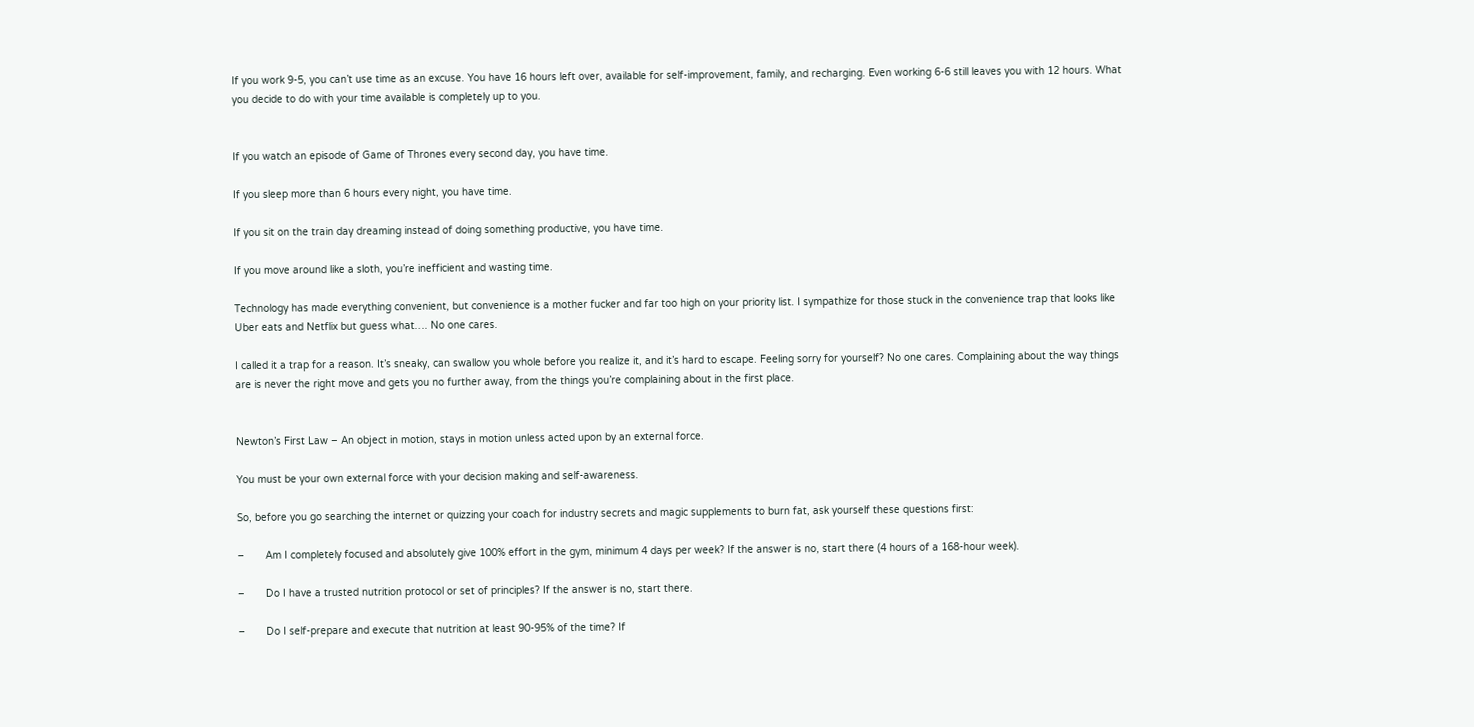If you work 9-5, you can’t use time as an excuse. You have 16 hours left over, available for self-improvement, family, and recharging. Even working 6-6 still leaves you with 12 hours. What you decide to do with your time available is completely up to you.


If you watch an episode of Game of Thrones every second day, you have time.

If you sleep more than 6 hours every night, you have time.

If you sit on the train day dreaming instead of doing something productive, you have time.

If you move around like a sloth, you’re inefficient and wasting time.

Technology has made everything convenient, but convenience is a mother fucker and far too high on your priority list. I sympathize for those stuck in the convenience trap that looks like Uber eats and Netflix but guess what…. No one cares.

I called it a trap for a reason. It’s sneaky, can swallow you whole before you realize it, and it’s hard to escape. Feeling sorry for yourself? No one cares. Complaining about the way things are is never the right move and gets you no further away, from the things you’re complaining about in the first place.


Newton’s First Law – An object in motion, stays in motion unless acted upon by an external force.

You must be your own external force with your decision making and self-awareness.

So, before you go searching the internet or quizzing your coach for industry secrets and magic supplements to burn fat, ask yourself these questions first:

–       Am I completely focused and absolutely give 100% effort in the gym, minimum 4 days per week? If the answer is no, start there (4 hours of a 168-hour week).

–       Do I have a trusted nutrition protocol or set of principles? If the answer is no, start there.

–       Do I self-prepare and execute that nutrition at least 90-95% of the time? If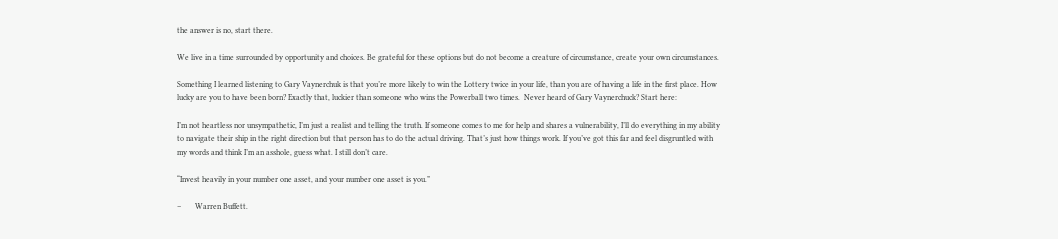the answer is no, start there.

We live in a time surrounded by opportunity and choices. Be grateful for these options but do not become a creature of circumstance, create your own circumstances.

Something I learned listening to Gary Vaynerchuk is that you’re more likely to win the Lottery twice in your life, than you are of having a life in the first place. How lucky are you to have been born? Exactly that, luckier than someone who wins the Powerball two times.  Never heard of Gary Vaynerchuck? Start here:

I’m not heartless nor unsympathetic, I’m just a realist and telling the truth. If someone comes to me for help and shares a vulnerability, I’ll do everything in my ability to navigate their ship in the right direction but that person has to do the actual driving. That’s just how things work. If you’ve got this far and feel disgruntled with my words and think I’m an asshole, guess what. I still don’t care.

“Invest heavily in your number one asset, and your number one asset is you.”

–       Warren Buffett.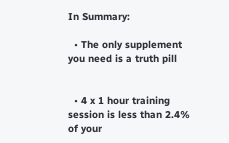In Summary:

  • The only supplement you need is a truth pill


  • 4 x 1 hour training session is less than 2.4% of your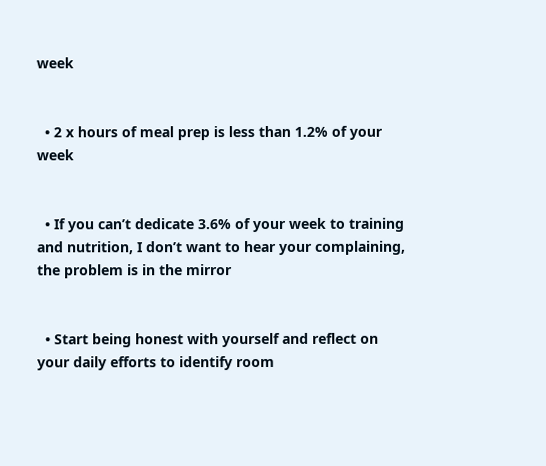week


  • 2 x hours of meal prep is less than 1.2% of your week


  • If you can’t dedicate 3.6% of your week to training and nutrition, I don’t want to hear your complaining, the problem is in the mirror


  • Start being honest with yourself and reflect on your daily efforts to identify room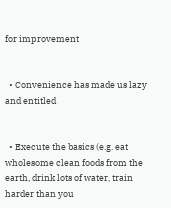for improvement


  • Convenience has made us lazy and entitled


  • Execute the basics (e.g. eat wholesome clean foods from the earth, drink lots of water, train harder than you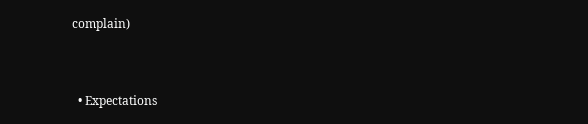complain)


  • Expectations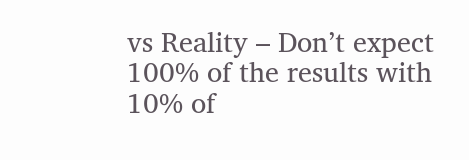vs Reality – Don’t expect 100% of the results with 10% of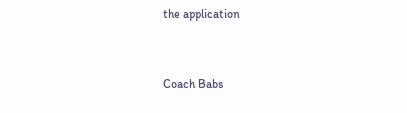the application


Coach Babs